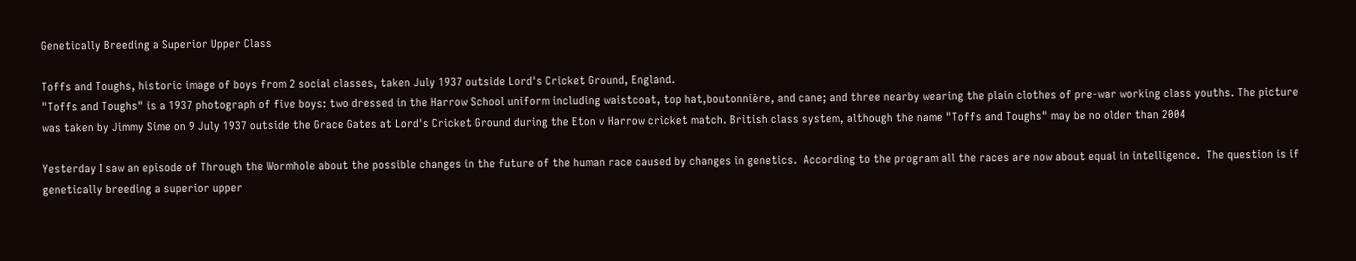Genetically Breeding a Superior Upper Class

Toffs and Toughs, historic image of boys from 2 social classes, taken July 1937 outside Lord's Cricket Ground, England.
"Toffs and Toughs" is a 1937 photograph of five boys: two dressed in the Harrow School uniform including waistcoat, top hat,boutonnière, and cane; and three nearby wearing the plain clothes of pre-war working class youths. The picture was taken by Jimmy Sime on 9 July 1937 outside the Grace Gates at Lord's Cricket Ground during the Eton v Harrow cricket match. British class system, although the name "Toffs and Toughs" may be no older than 2004

Yesterday I saw an episode of Through the Wormhole about the possible changes in the future of the human race caused by changes in genetics.  According to the program all the races are now about equal in intelligence.  The question is if genetically breeding a superior upper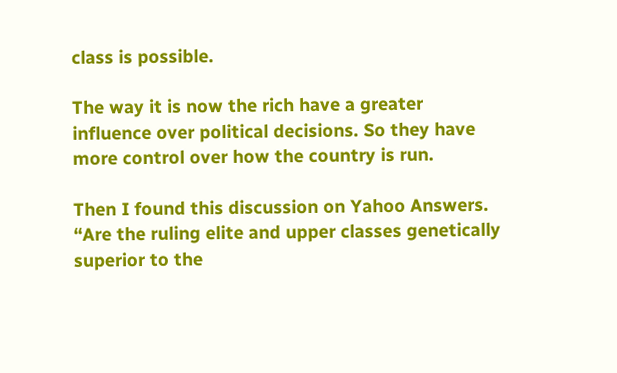class is possible.

The way it is now the rich have a greater influence over political decisions. So they have more control over how the country is run.

Then I found this discussion on Yahoo Answers.  “Are the ruling elite and upper classes genetically superior to the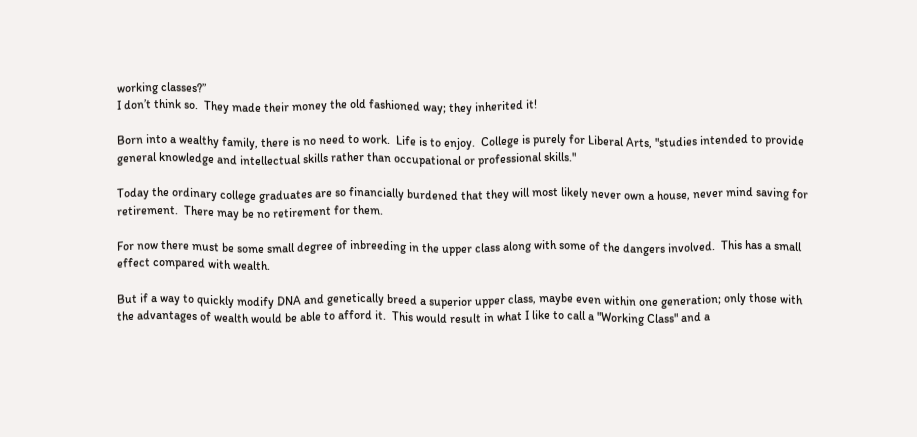working classes?”
I don’t think so.  They made their money the old fashioned way; they inherited it!

Born into a wealthy family, there is no need to work.  Life is to enjoy.  College is purely for Liberal Arts, "studies intended to provide general knowledge and intellectual skills rather than occupational or professional skills."

Today the ordinary college graduates are so financially burdened that they will most likely never own a house, never mind saving for retirement.  There may be no retirement for them.

For now there must be some small degree of inbreeding in the upper class along with some of the dangers involved.  This has a small effect compared with wealth.

But if a way to quickly modify DNA and genetically breed a superior upper class, maybe even within one generation; only those with the advantages of wealth would be able to afford it.  This would result in what I like to call a "Working Class" and a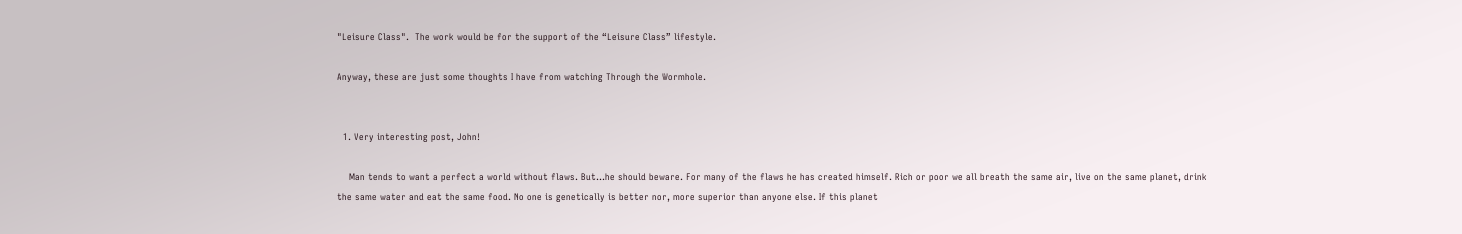"Leisure Class".  The work would be for the support of the “Leisure Class” lifestyle.

Anyway, these are just some thoughts I have from watching Through the Wormhole.


  1. Very interesting post, John!

    Man tends to want a perfect a world without flaws. But...he should beware. For many of the flaws he has created himself. Rich or poor we all breath the same air, live on the same planet, drink the same water and eat the same food. No one is genetically is better nor, more superior than anyone else. If this planet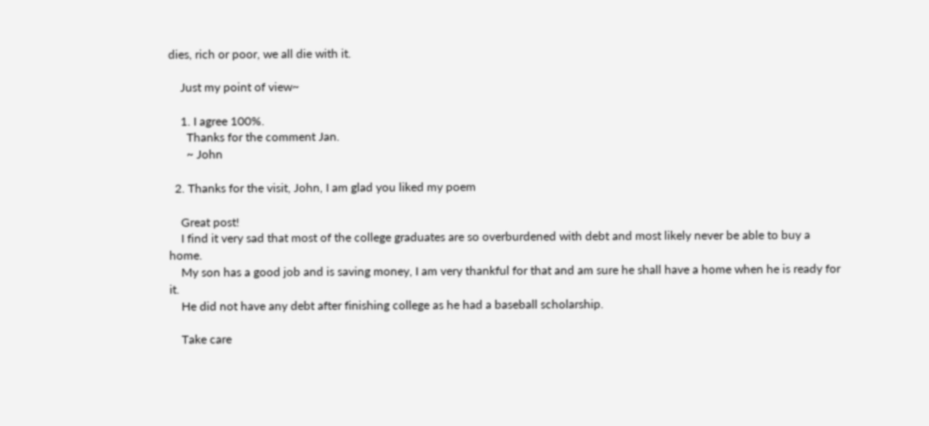dies, rich or poor, we all die with it.

    Just my point of view~

    1. I agree 100%.
      Thanks for the comment Jan.
      ~ John

  2. Thanks for the visit, John, I am glad you liked my poem

    Great post!
    I find it very sad that most of the college graduates are so overburdened with debt and most likely never be able to buy a home.
    My son has a good job and is saving money, I am very thankful for that and am sure he shall have a home when he is ready for it.
    He did not have any debt after finishing college as he had a baseball scholarship.

    Take care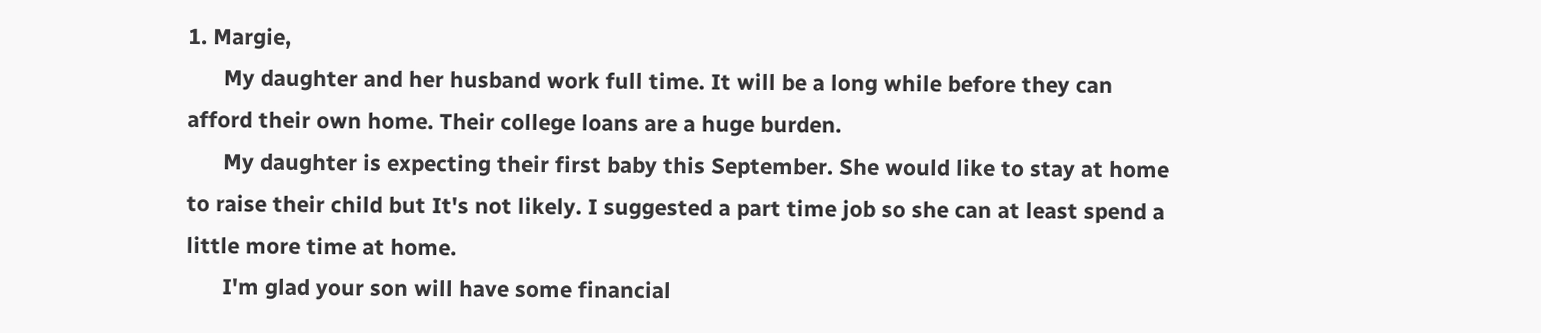1. Margie,
      My daughter and her husband work full time. It will be a long while before they can afford their own home. Their college loans are a huge burden.
      My daughter is expecting their first baby this September. She would like to stay at home to raise their child but It's not likely. I suggested a part time job so she can at least spend a little more time at home.
      I'm glad your son will have some financial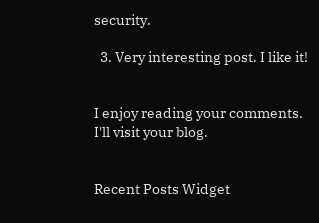security.

  3. Very interesting post. I like it!


I enjoy reading your comments.
I'll visit your blog.


Recent Posts Widget